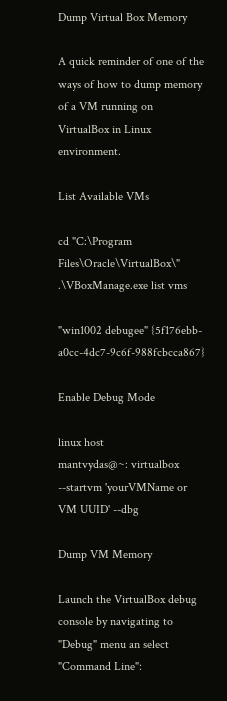Dump Virtual Box Memory

A quick reminder of one of the ways of how to dump memory of a VM running on VirtualBox in Linux environment.

List Available VMs

cd "C:\Program Files\Oracle\VirtualBox\"
.\VBoxManage.exe list vms

"win1002 debugee" {5f176ebb-a0cc-4dc7-9c6f-988fcbcca867}

Enable Debug Mode

linux host
mantvydas@~: virtualbox --startvm 'yourVMName or VM UUID' --dbg

Dump VM Memory

Launch the VirtualBox debug console by navigating to "Debug" menu an select "Command Line":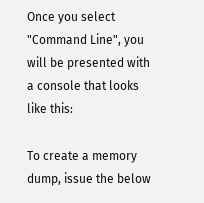Once you select "Command Line", you will be presented with a console that looks like this:

To create a memory dump, issue the below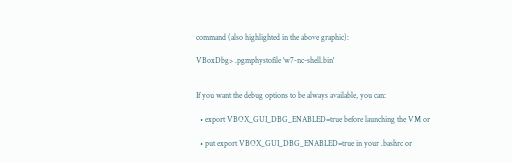command (also highlighted in the above graphic):

VBoxDbg> .pgmphystofile 'w7-nc-shell.bin'


If you want the debug options to be always available, you can:

  • export VBOX_GUI_DBG_ENABLED=true before launching the VM or

  • put export VBOX_GUI_DBG_ENABLED=true in your .bashrc or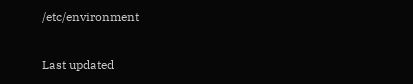/etc/environment

Last updated